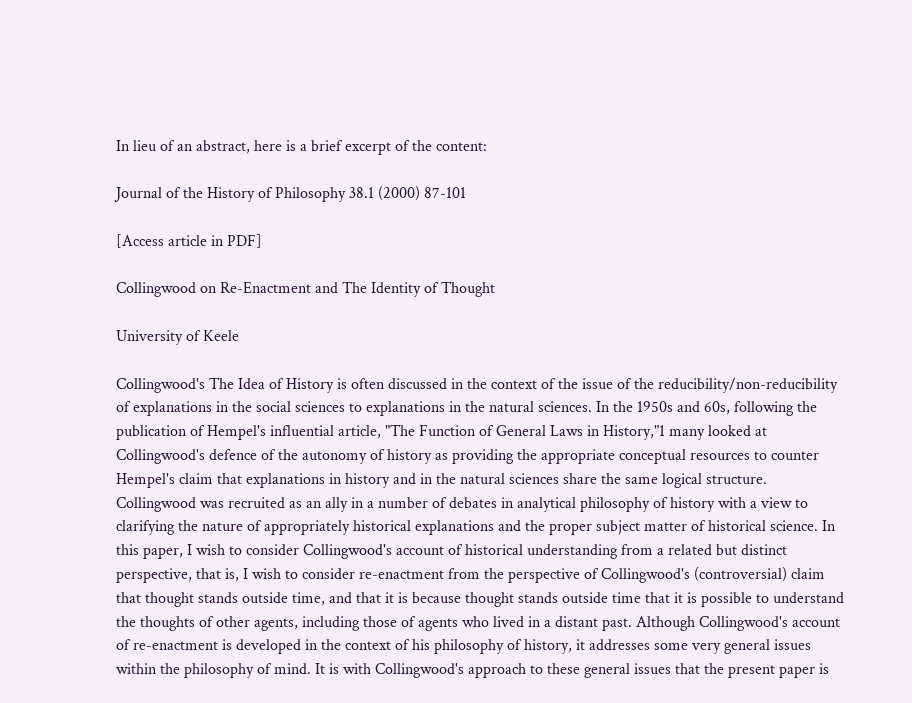In lieu of an abstract, here is a brief excerpt of the content:

Journal of the History of Philosophy 38.1 (2000) 87-101

[Access article in PDF]

Collingwood on Re-Enactment and The Identity of Thought

University of Keele

Collingwood's The Idea of History is often discussed in the context of the issue of the reducibility/non-reducibility of explanations in the social sciences to explanations in the natural sciences. In the 1950s and 60s, following the publication of Hempel's influential article, "The Function of General Laws in History,"1 many looked at Collingwood's defence of the autonomy of history as providing the appropriate conceptual resources to counter Hempel's claim that explanations in history and in the natural sciences share the same logical structure. Collingwood was recruited as an ally in a number of debates in analytical philosophy of history with a view to clarifying the nature of appropriately historical explanations and the proper subject matter of historical science. In this paper, I wish to consider Collingwood's account of historical understanding from a related but distinct perspective, that is, I wish to consider re-enactment from the perspective of Collingwood's (controversial) claim that thought stands outside time, and that it is because thought stands outside time that it is possible to understand the thoughts of other agents, including those of agents who lived in a distant past. Although Collingwood's account of re-enactment is developed in the context of his philosophy of history, it addresses some very general issues within the philosophy of mind. It is with Collingwood's approach to these general issues that the present paper is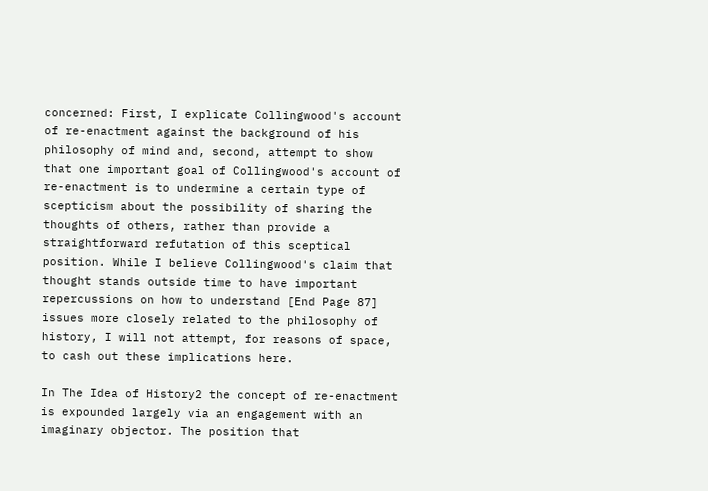concerned: First, I explicate Collingwood's account of re-enactment against the background of his philosophy of mind and, second, attempt to show that one important goal of Collingwood's account of re-enactment is to undermine a certain type of scepticism about the possibility of sharing the thoughts of others, rather than provide a straightforward refutation of this sceptical position. While I believe Collingwood's claim that thought stands outside time to have important repercussions on how to understand [End Page 87] issues more closely related to the philosophy of history, I will not attempt, for reasons of space, to cash out these implications here.

In The Idea of History2 the concept of re-enactment is expounded largely via an engagement with an imaginary objector. The position that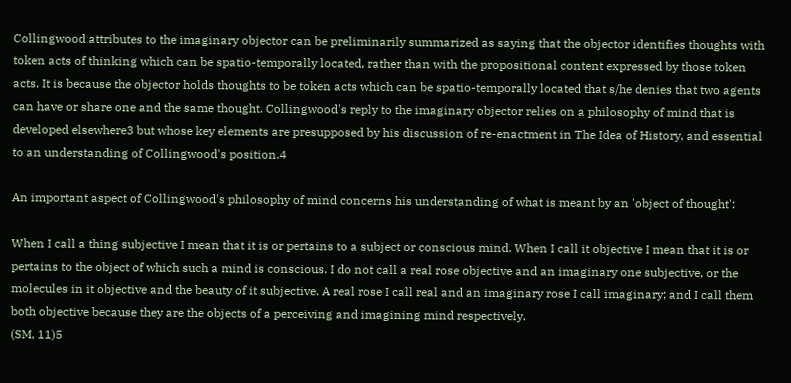Collingwood attributes to the imaginary objector can be preliminarily summarized as saying that the objector identifies thoughts with token acts of thinking which can be spatio-temporally located, rather than with the propositional content expressed by those token acts. It is because the objector holds thoughts to be token acts which can be spatio-temporally located that s/he denies that two agents can have or share one and the same thought. Collingwood's reply to the imaginary objector relies on a philosophy of mind that is developed elsewhere3 but whose key elements are presupposed by his discussion of re-enactment in The Idea of History, and essential to an understanding of Collingwood's position.4

An important aspect of Collingwood's philosophy of mind concerns his understanding of what is meant by an 'object of thought':

When I call a thing subjective I mean that it is or pertains to a subject or conscious mind. When I call it objective I mean that it is or pertains to the object of which such a mind is conscious. I do not call a real rose objective and an imaginary one subjective, or the molecules in it objective and the beauty of it subjective. A real rose I call real and an imaginary rose I call imaginary; and I call them both objective because they are the objects of a perceiving and imagining mind respectively.
(SM, 11)5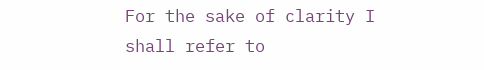For the sake of clarity I shall refer to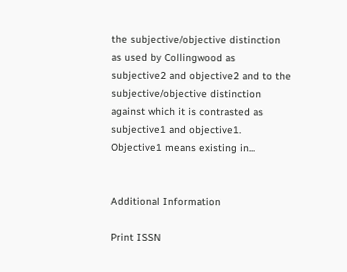the subjective/objective distinction as used by Collingwood as subjective2 and objective2 and to the subjective/objective distinction against which it is contrasted as subjective1 and objective1. Objective1 means existing in...


Additional Information

Print ISSN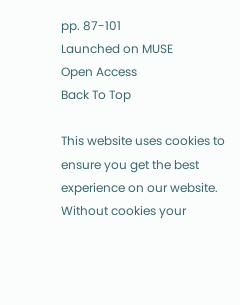pp. 87-101
Launched on MUSE
Open Access
Back To Top

This website uses cookies to ensure you get the best experience on our website. Without cookies your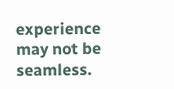experience may not be seamless.